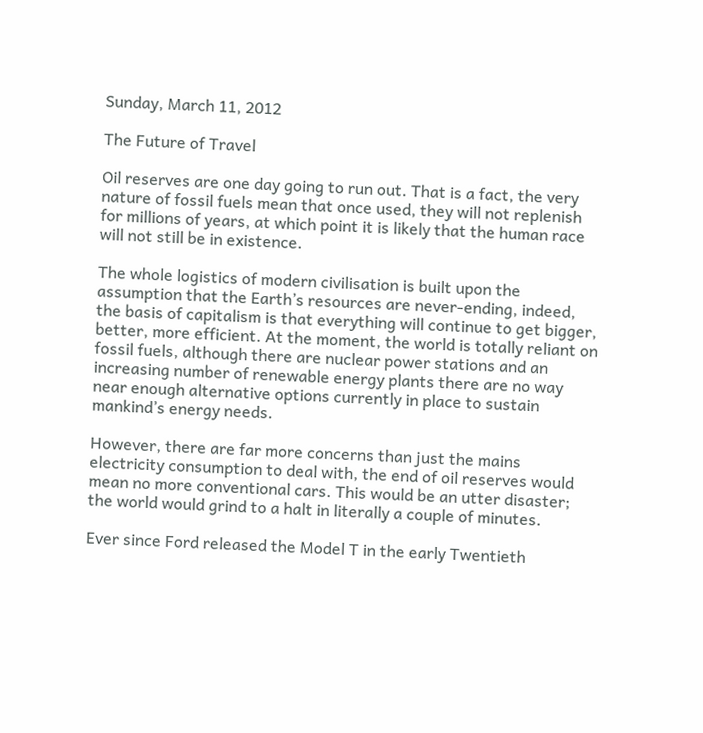Sunday, March 11, 2012

The Future of Travel

Oil reserves are one day going to run out. That is a fact, the very nature of fossil fuels mean that once used, they will not replenish for millions of years, at which point it is likely that the human race will not still be in existence.

The whole logistics of modern civilisation is built upon the assumption that the Earth’s resources are never-ending, indeed, the basis of capitalism is that everything will continue to get bigger, better, more efficient. At the moment, the world is totally reliant on fossil fuels, although there are nuclear power stations and an increasing number of renewable energy plants there are no way near enough alternative options currently in place to sustain mankind’s energy needs.

However, there are far more concerns than just the mains electricity consumption to deal with, the end of oil reserves would mean no more conventional cars. This would be an utter disaster; the world would grind to a halt in literally a couple of minutes.

Ever since Ford released the Model T in the early Twentieth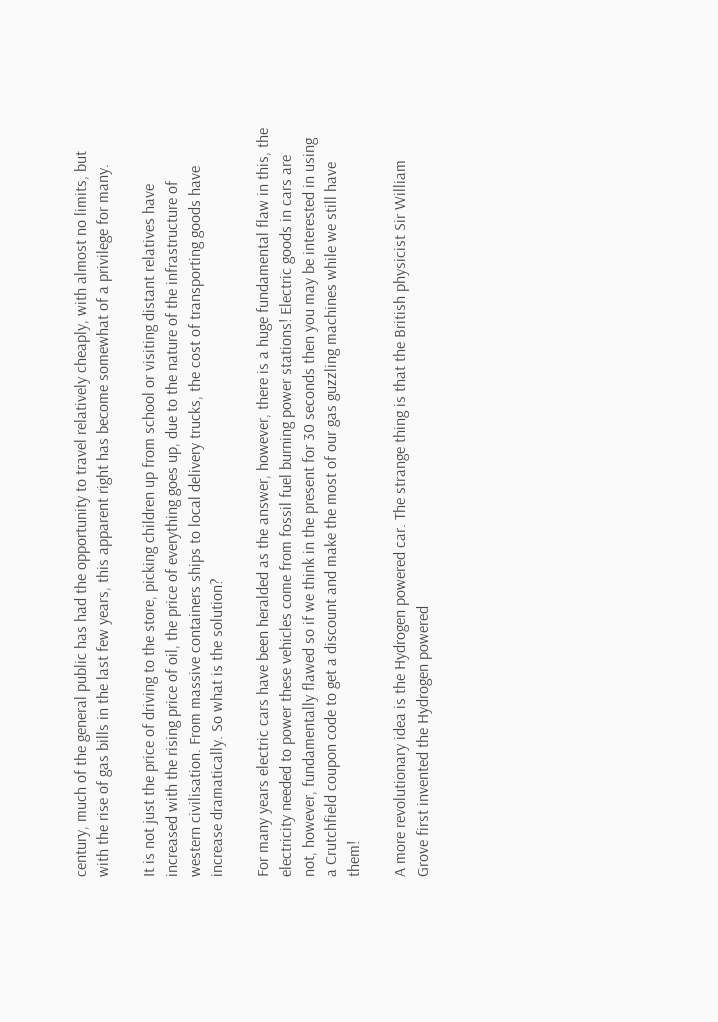century, much of the general public has had the opportunity to travel relatively cheaply, with almost no limits, but with the rise of gas bills in the last few years, this apparent right has become somewhat of a privilege for many.

It is not just the price of driving to the store, picking children up from school or visiting distant relatives have increased with the rising price of oil, the price of everything goes up, due to the nature of the infrastructure of western civilisation. From massive containers ships to local delivery trucks, the cost of transporting goods have increase dramatically. So what is the solution?

For many years electric cars have been heralded as the answer, however, there is a huge fundamental flaw in this, the electricity needed to power these vehicles come from fossil fuel burning power stations! Electric goods in cars are not, however, fundamentally flawed so if we think in the present for 30 seconds then you may be interested in using a Crutchfield coupon code to get a discount and make the most of our gas guzzling machines while we still have them!

A more revolutionary idea is the Hydrogen powered car. The strange thing is that the British physicist Sir William Grove first invented the Hydrogen powered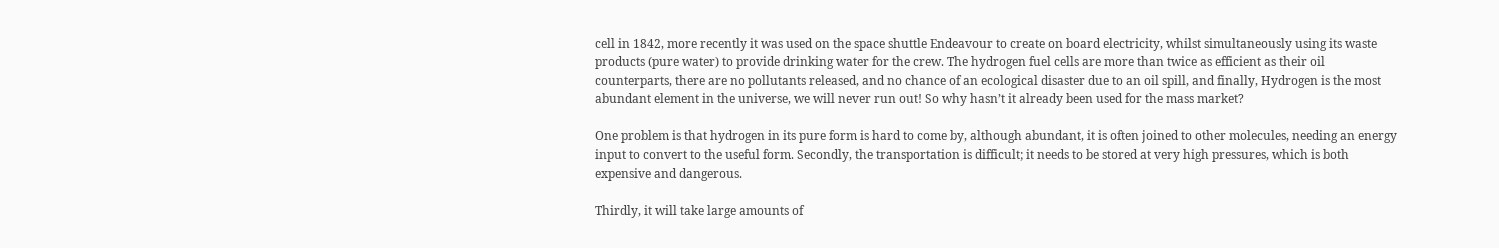cell in 1842, more recently it was used on the space shuttle Endeavour to create on board electricity, whilst simultaneously using its waste products (pure water) to provide drinking water for the crew. The hydrogen fuel cells are more than twice as efficient as their oil counterparts, there are no pollutants released, and no chance of an ecological disaster due to an oil spill, and finally, Hydrogen is the most abundant element in the universe, we will never run out! So why hasn’t it already been used for the mass market?

One problem is that hydrogen in its pure form is hard to come by, although abundant, it is often joined to other molecules, needing an energy input to convert to the useful form. Secondly, the transportation is difficult; it needs to be stored at very high pressures, which is both expensive and dangerous.

Thirdly, it will take large amounts of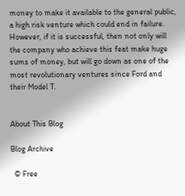money to make it available to the general public, a high risk venture which could end in failure. However, if it is successful, then not only will the company who achieve this feat make huge sums of money, but will go down as one of the most revolutionary ventures since Ford and their Model T.


About This Blog

Blog Archive

  © Free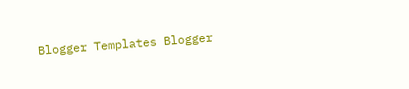Blogger Templates Blogger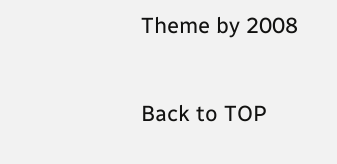Theme by 2008

Back to TOP